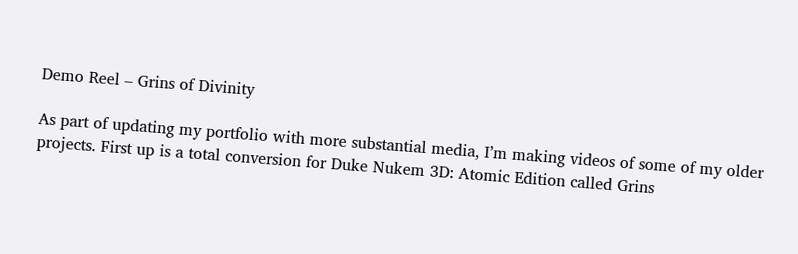Demo Reel – Grins of Divinity

As part of updating my portfolio with more substantial media, I’m making videos of some of my older projects. First up is a total conversion for Duke Nukem 3D: Atomic Edition called Grins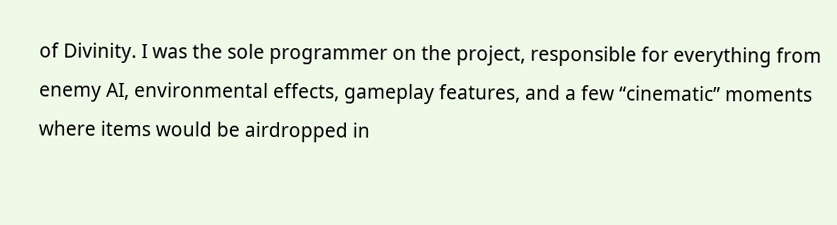of Divinity. I was the sole programmer on the project, responsible for everything from enemy AI, environmental effects, gameplay features, and a few “cinematic” moments where items would be airdropped in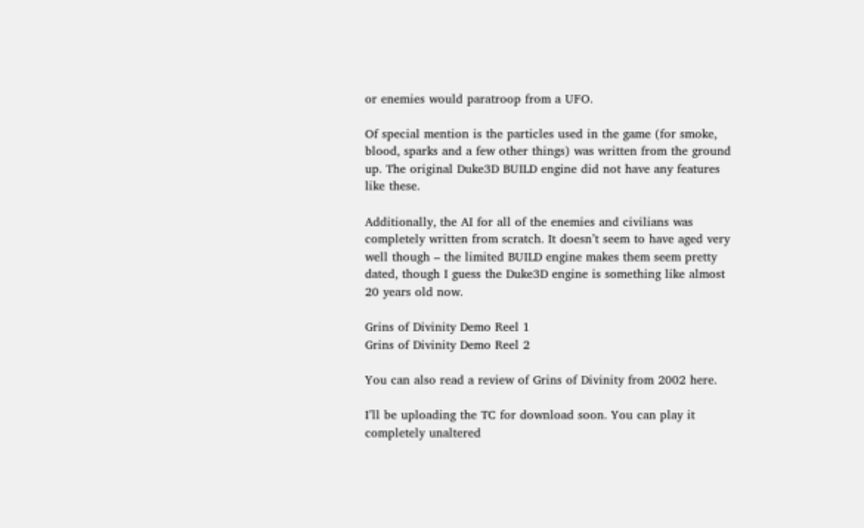or enemies would paratroop from a UFO.

Of special mention is the particles used in the game (for smoke, blood, sparks and a few other things) was written from the ground up. The original Duke3D BUILD engine did not have any features like these.

Additionally, the AI for all of the enemies and civilians was completely written from scratch. It doesn’t seem to have aged very well though – the limited BUILD engine makes them seem pretty dated, though I guess the Duke3D engine is something like almost 20 years old now.

Grins of Divinity Demo Reel 1
Grins of Divinity Demo Reel 2

You can also read a review of Grins of Divinity from 2002 here.

I’ll be uploading the TC for download soon. You can play it completely unaltered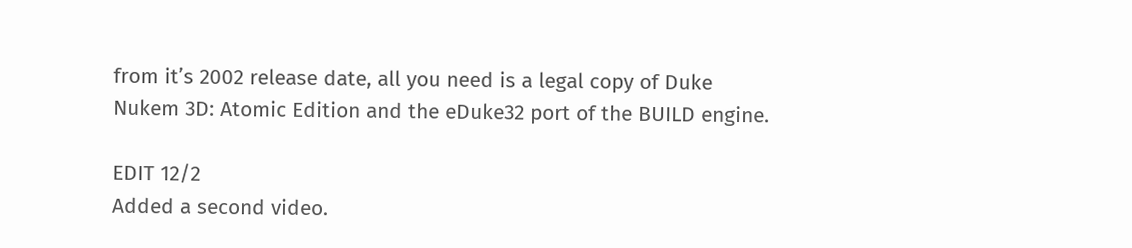from it’s 2002 release date, all you need is a legal copy of Duke Nukem 3D: Atomic Edition and the eDuke32 port of the BUILD engine.

EDIT 12/2
Added a second video.